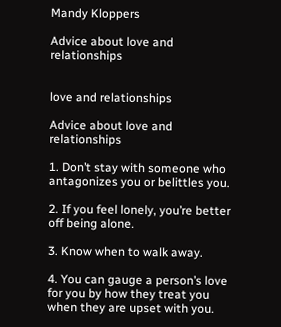Mandy Kloppers

Advice about love and relationships


love and relationships

Advice about love and relationships

1. Don’t stay with someone who antagonizes you or belittles you.

2. If you feel lonely, you’re better off being alone.

3. Know when to walk away.

4. You can gauge a person’s love for you by how they treat you when they are upset with you.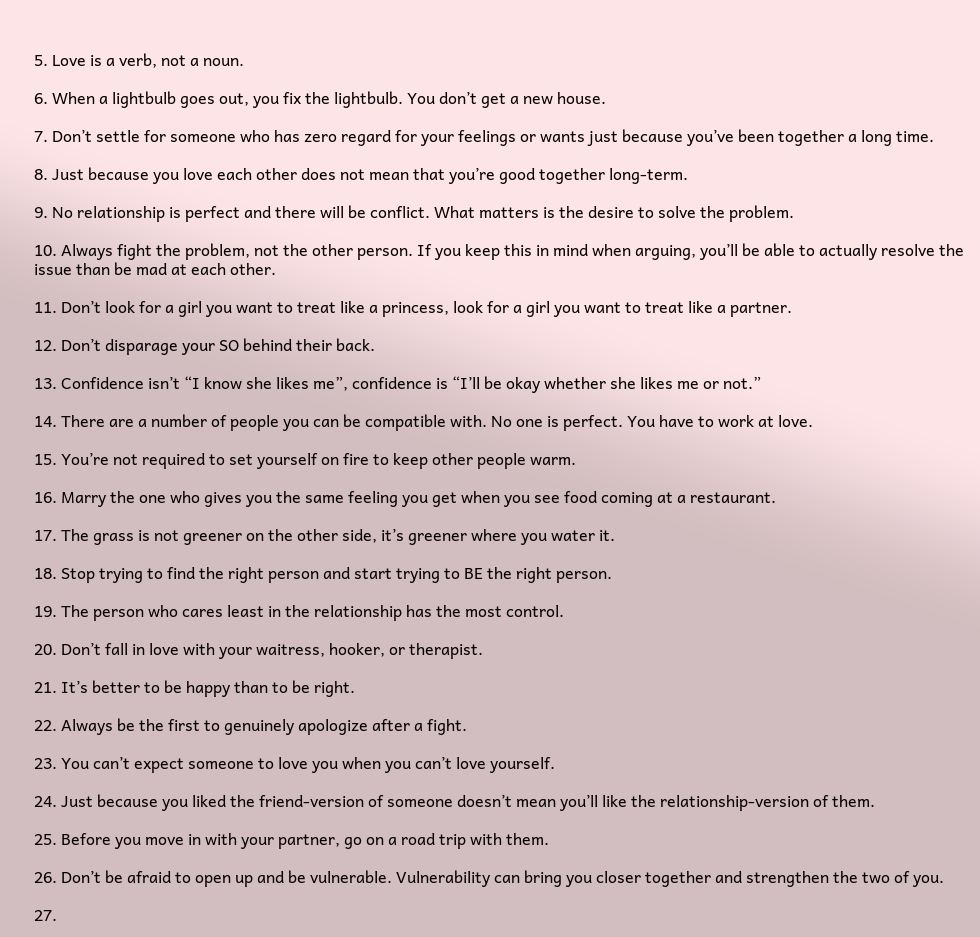5. Love is a verb, not a noun.

6. When a lightbulb goes out, you fix the lightbulb. You don’t get a new house.

7. Don’t settle for someone who has zero regard for your feelings or wants just because you’ve been together a long time.

8. Just because you love each other does not mean that you’re good together long-term.

9. No relationship is perfect and there will be conflict. What matters is the desire to solve the problem.

10. Always fight the problem, not the other person. If you keep this in mind when arguing, you’ll be able to actually resolve the issue than be mad at each other.

11. Don’t look for a girl you want to treat like a princess, look for a girl you want to treat like a partner.

12. Don’t disparage your SO behind their back.

13. Confidence isn’t “I know she likes me”, confidence is “I’ll be okay whether she likes me or not.”

14. There are a number of people you can be compatible with. No one is perfect. You have to work at love.

15. You’re not required to set yourself on fire to keep other people warm.

16. Marry the one who gives you the same feeling you get when you see food coming at a restaurant.

17. The grass is not greener on the other side, it’s greener where you water it.

18. Stop trying to find the right person and start trying to BE the right person.

19. The person who cares least in the relationship has the most control.

20. Don’t fall in love with your waitress, hooker, or therapist.

21. It’s better to be happy than to be right.

22. Always be the first to genuinely apologize after a fight.

23. You can’t expect someone to love you when you can’t love yourself.

24. Just because you liked the friend-version of someone doesn’t mean you’ll like the relationship-version of them.

25. Before you move in with your partner, go on a road trip with them.

26. Don’t be afraid to open up and be vulnerable. Vulnerability can bring you closer together and strengthen the two of you.

27.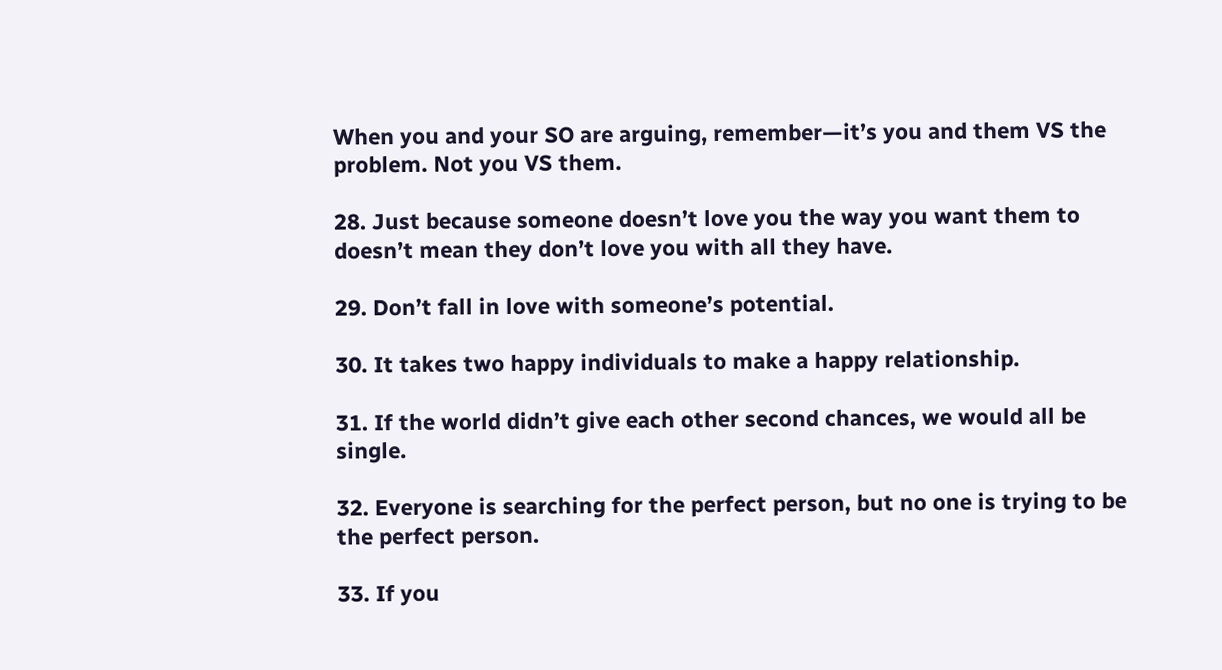When you and your SO are arguing, remember—it’s you and them VS the problem. Not you VS them.

28. Just because someone doesn’t love you the way you want them to doesn’t mean they don’t love you with all they have.

29. Don’t fall in love with someone’s potential.

30. It takes two happy individuals to make a happy relationship.

31. If the world didn’t give each other second chances, we would all be single.

32. Everyone is searching for the perfect person, but no one is trying to be the perfect person.

33. If you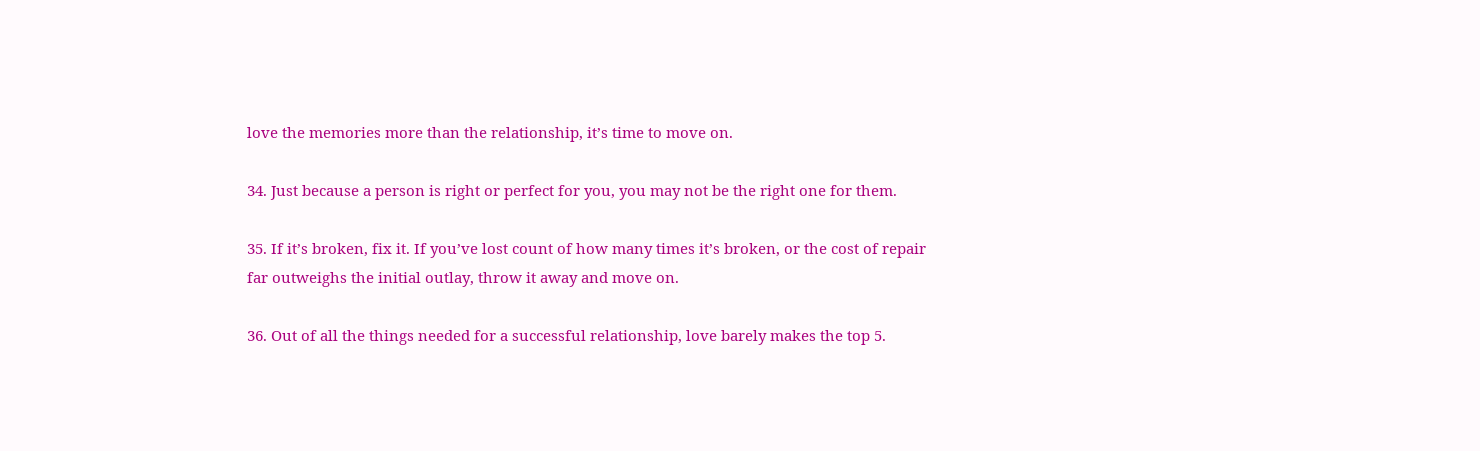love the memories more than the relationship, it’s time to move on.

34. Just because a person is right or perfect for you, you may not be the right one for them.

35. If it’s broken, fix it. If you’ve lost count of how many times it’s broken, or the cost of repair far outweighs the initial outlay, throw it away and move on.

36. Out of all the things needed for a successful relationship, love barely makes the top 5.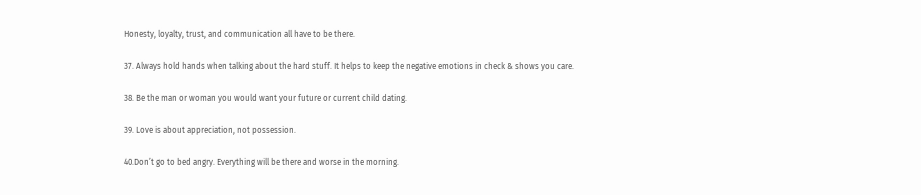Honesty, loyalty, trust, and communication all have to be there.

37. Always hold hands when talking about the hard stuff. It helps to keep the negative emotions in check & shows you care.

38. Be the man or woman you would want your future or current child dating.

39. Love is about appreciation, not possession.

40.Don’t go to bed angry. Everything will be there and worse in the morning.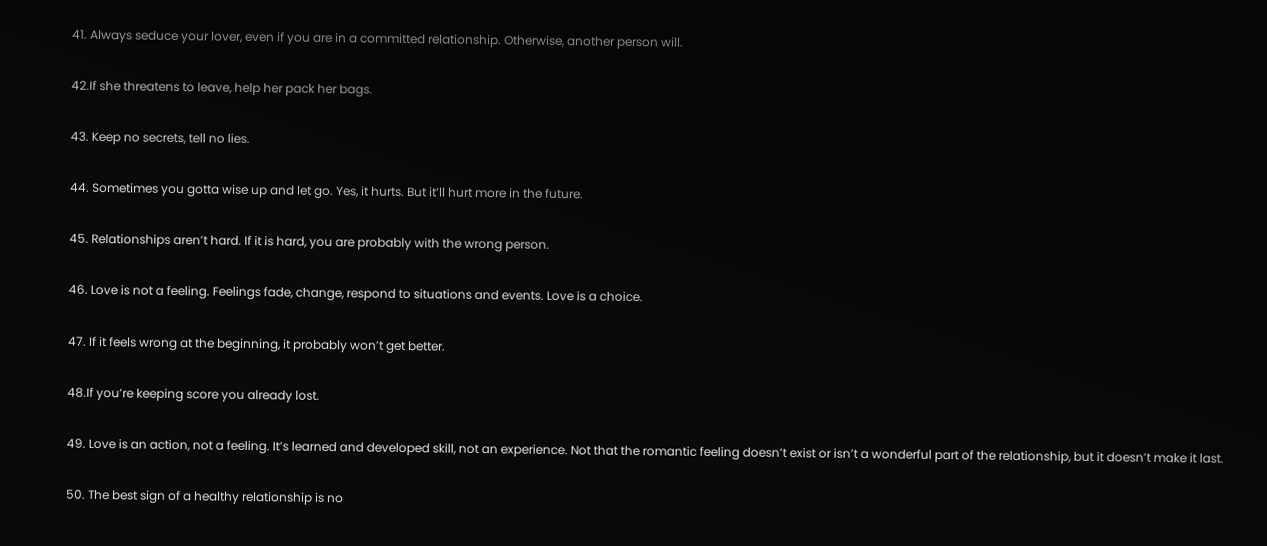41. Always seduce your lover, even if you are in a committed relationship. Otherwise, another person will.

42.If she threatens to leave, help her pack her bags.

43. Keep no secrets, tell no lies.

44. Sometimes you gotta wise up and let go. Yes, it hurts. But it’ll hurt more in the future.

45. Relationships aren’t hard. If it is hard, you are probably with the wrong person.

46. Love is not a feeling. Feelings fade, change, respond to situations and events. Love is a choice.

47. If it feels wrong at the beginning, it probably won’t get better.

48.If you’re keeping score you already lost.

49. Love is an action, not a feeling. It’s learned and developed skill, not an experience. Not that the romantic feeling doesn’t exist or isn’t a wonderful part of the relationship, but it doesn’t make it last.

50. The best sign of a healthy relationship is no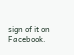sign of it on Facebook.